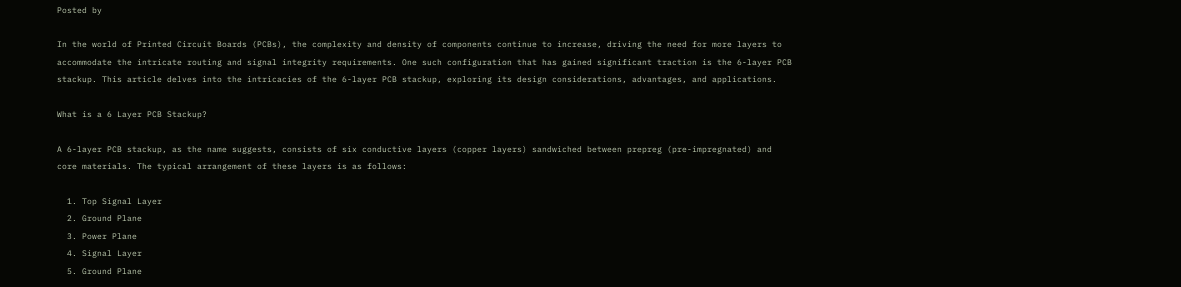Posted by

In the world of Printed Circuit Boards (PCBs), the complexity and density of components continue to increase, driving the need for more layers to accommodate the intricate routing and signal integrity requirements. One such configuration that has gained significant traction is the 6-layer PCB stackup. This article delves into the intricacies of the 6-layer PCB stackup, exploring its design considerations, advantages, and applications.

What is a 6 Layer PCB Stackup?

A 6-layer PCB stackup, as the name suggests, consists of six conductive layers (copper layers) sandwiched between prepreg (pre-impregnated) and core materials. The typical arrangement of these layers is as follows:

  1. Top Signal Layer
  2. Ground Plane
  3. Power Plane
  4. Signal Layer
  5. Ground Plane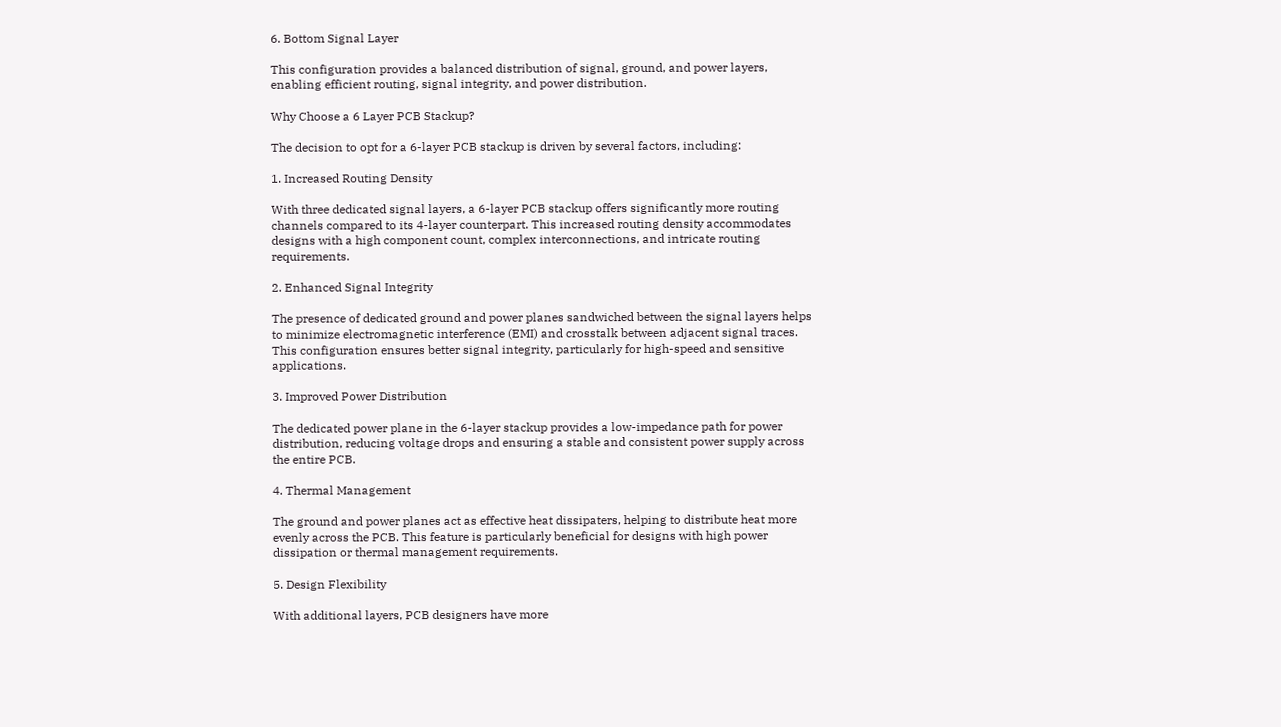6. Bottom Signal Layer

This configuration provides a balanced distribution of signal, ground, and power layers, enabling efficient routing, signal integrity, and power distribution.

Why Choose a 6 Layer PCB Stackup?

The decision to opt for a 6-layer PCB stackup is driven by several factors, including:

1. Increased Routing Density

With three dedicated signal layers, a 6-layer PCB stackup offers significantly more routing channels compared to its 4-layer counterpart. This increased routing density accommodates designs with a high component count, complex interconnections, and intricate routing requirements.

2. Enhanced Signal Integrity

The presence of dedicated ground and power planes sandwiched between the signal layers helps to minimize electromagnetic interference (EMI) and crosstalk between adjacent signal traces. This configuration ensures better signal integrity, particularly for high-speed and sensitive applications.

3. Improved Power Distribution

The dedicated power plane in the 6-layer stackup provides a low-impedance path for power distribution, reducing voltage drops and ensuring a stable and consistent power supply across the entire PCB.

4. Thermal Management

The ground and power planes act as effective heat dissipaters, helping to distribute heat more evenly across the PCB. This feature is particularly beneficial for designs with high power dissipation or thermal management requirements.

5. Design Flexibility

With additional layers, PCB designers have more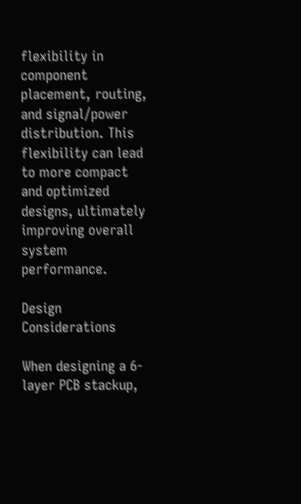flexibility in component placement, routing, and signal/power distribution. This flexibility can lead to more compact and optimized designs, ultimately improving overall system performance.

Design Considerations

When designing a 6-layer PCB stackup,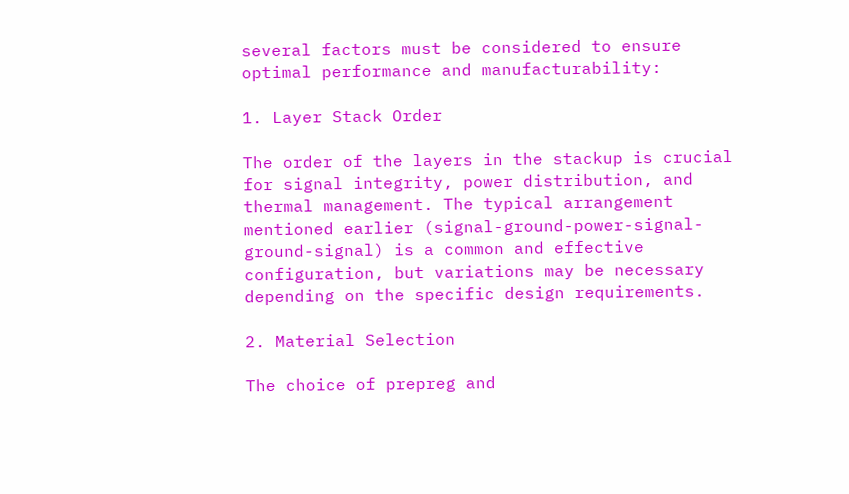several factors must be considered to ensure optimal performance and manufacturability:

1. Layer Stack Order

The order of the layers in the stackup is crucial for signal integrity, power distribution, and thermal management. The typical arrangement mentioned earlier (signal-ground-power-signal-ground-signal) is a common and effective configuration, but variations may be necessary depending on the specific design requirements.

2. Material Selection

The choice of prepreg and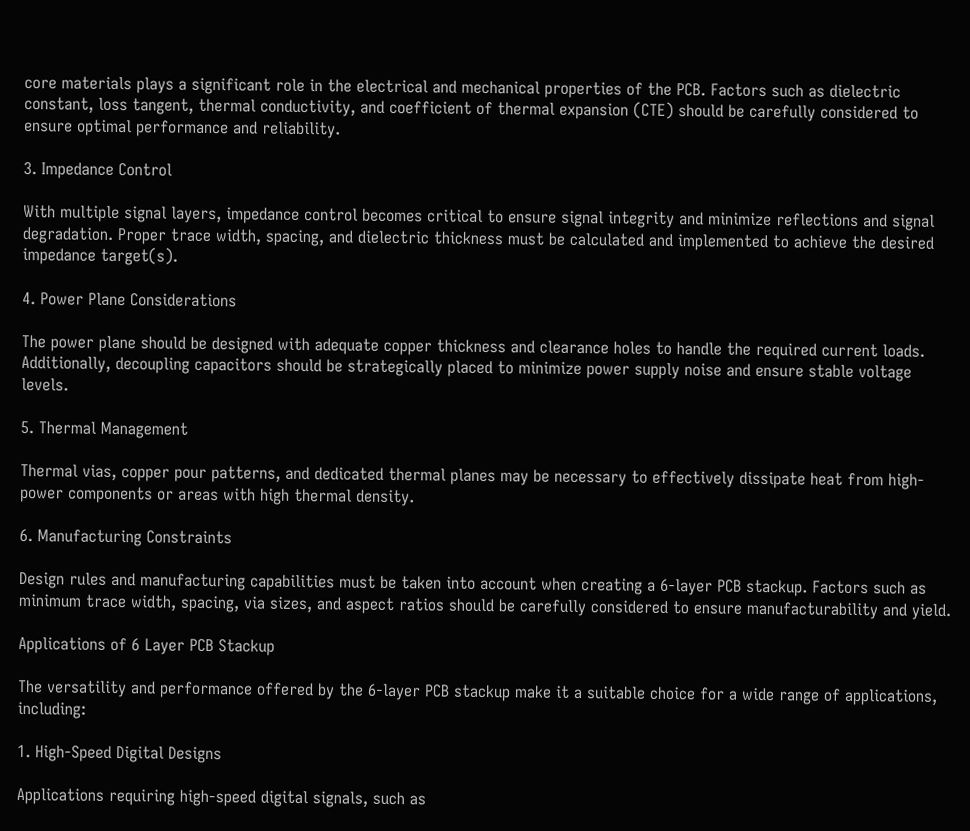core materials plays a significant role in the electrical and mechanical properties of the PCB. Factors such as dielectric constant, loss tangent, thermal conductivity, and coefficient of thermal expansion (CTE) should be carefully considered to ensure optimal performance and reliability.

3. Impedance Control

With multiple signal layers, impedance control becomes critical to ensure signal integrity and minimize reflections and signal degradation. Proper trace width, spacing, and dielectric thickness must be calculated and implemented to achieve the desired impedance target(s).

4. Power Plane Considerations

The power plane should be designed with adequate copper thickness and clearance holes to handle the required current loads. Additionally, decoupling capacitors should be strategically placed to minimize power supply noise and ensure stable voltage levels.

5. Thermal Management

Thermal vias, copper pour patterns, and dedicated thermal planes may be necessary to effectively dissipate heat from high-power components or areas with high thermal density.

6. Manufacturing Constraints

Design rules and manufacturing capabilities must be taken into account when creating a 6-layer PCB stackup. Factors such as minimum trace width, spacing, via sizes, and aspect ratios should be carefully considered to ensure manufacturability and yield.

Applications of 6 Layer PCB Stackup

The versatility and performance offered by the 6-layer PCB stackup make it a suitable choice for a wide range of applications, including:

1. High-Speed Digital Designs

Applications requiring high-speed digital signals, such as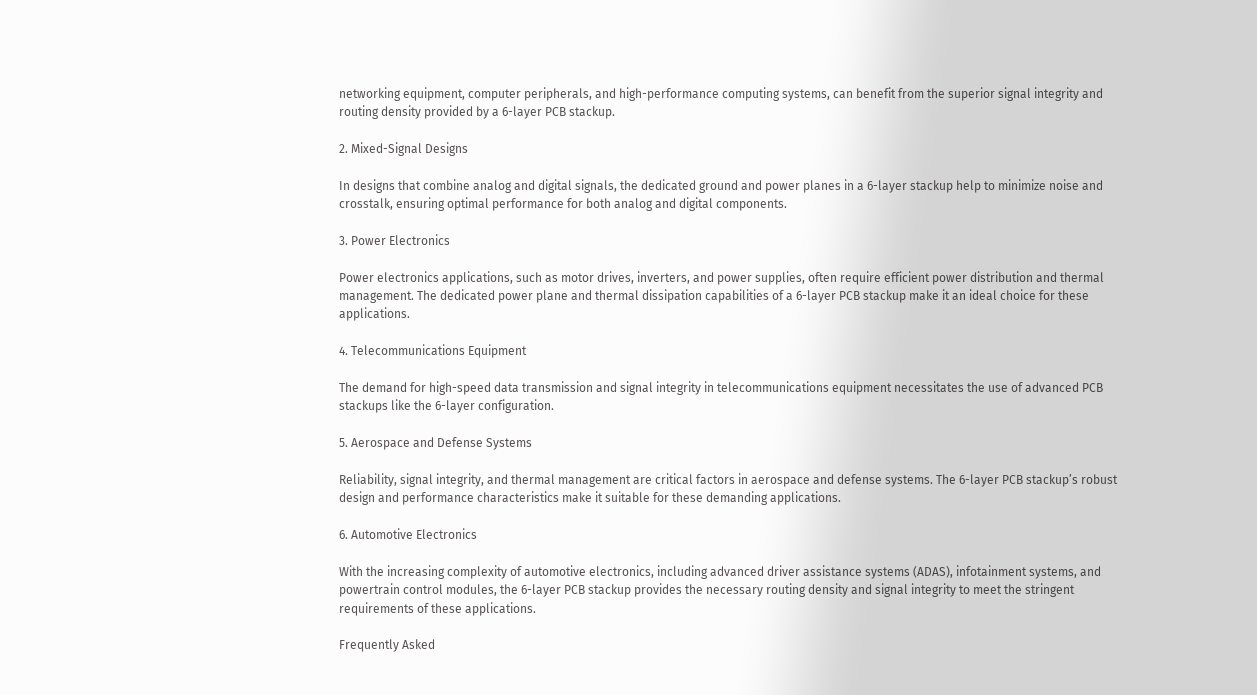networking equipment, computer peripherals, and high-performance computing systems, can benefit from the superior signal integrity and routing density provided by a 6-layer PCB stackup.

2. Mixed-Signal Designs

In designs that combine analog and digital signals, the dedicated ground and power planes in a 6-layer stackup help to minimize noise and crosstalk, ensuring optimal performance for both analog and digital components.

3. Power Electronics

Power electronics applications, such as motor drives, inverters, and power supplies, often require efficient power distribution and thermal management. The dedicated power plane and thermal dissipation capabilities of a 6-layer PCB stackup make it an ideal choice for these applications.

4. Telecommunications Equipment

The demand for high-speed data transmission and signal integrity in telecommunications equipment necessitates the use of advanced PCB stackups like the 6-layer configuration.

5. Aerospace and Defense Systems

Reliability, signal integrity, and thermal management are critical factors in aerospace and defense systems. The 6-layer PCB stackup’s robust design and performance characteristics make it suitable for these demanding applications.

6. Automotive Electronics

With the increasing complexity of automotive electronics, including advanced driver assistance systems (ADAS), infotainment systems, and powertrain control modules, the 6-layer PCB stackup provides the necessary routing density and signal integrity to meet the stringent requirements of these applications.

Frequently Asked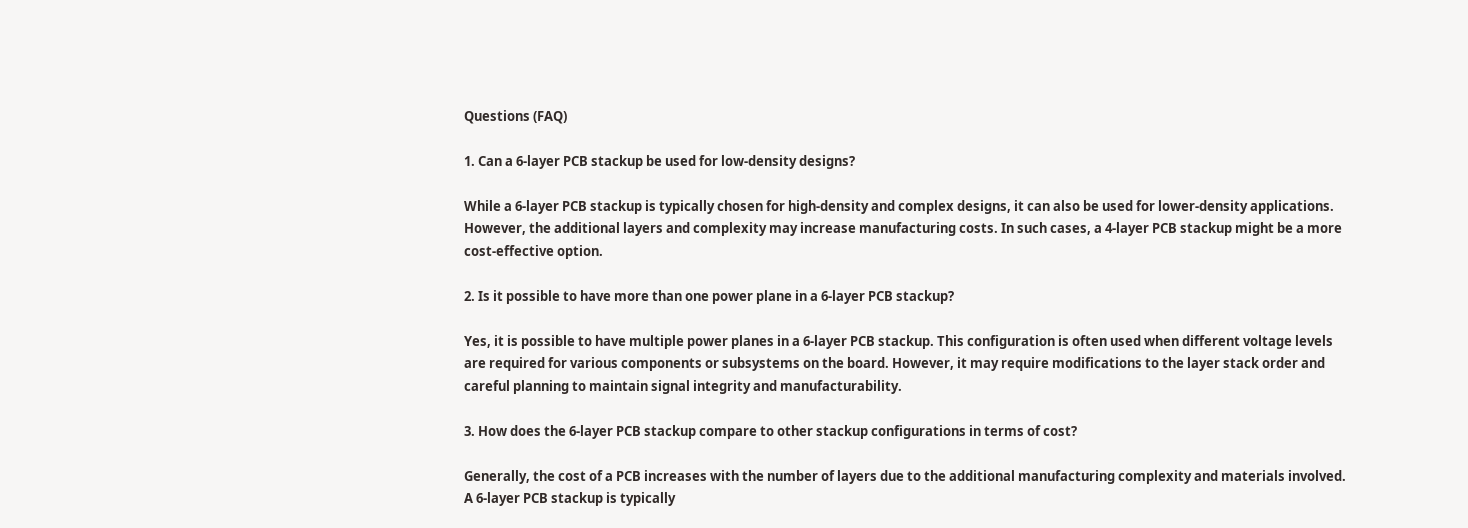Questions (FAQ)

1. Can a 6-layer PCB stackup be used for low-density designs?

While a 6-layer PCB stackup is typically chosen for high-density and complex designs, it can also be used for lower-density applications. However, the additional layers and complexity may increase manufacturing costs. In such cases, a 4-layer PCB stackup might be a more cost-effective option.

2. Is it possible to have more than one power plane in a 6-layer PCB stackup?

Yes, it is possible to have multiple power planes in a 6-layer PCB stackup. This configuration is often used when different voltage levels are required for various components or subsystems on the board. However, it may require modifications to the layer stack order and careful planning to maintain signal integrity and manufacturability.

3. How does the 6-layer PCB stackup compare to other stackup configurations in terms of cost?

Generally, the cost of a PCB increases with the number of layers due to the additional manufacturing complexity and materials involved. A 6-layer PCB stackup is typically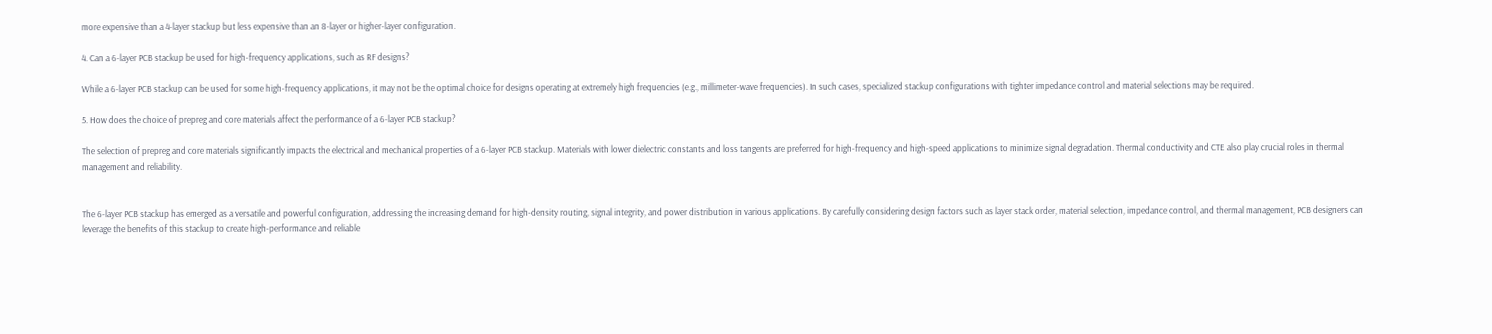more expensive than a 4-layer stackup but less expensive than an 8-layer or higher-layer configuration.

4. Can a 6-layer PCB stackup be used for high-frequency applications, such as RF designs?

While a 6-layer PCB stackup can be used for some high-frequency applications, it may not be the optimal choice for designs operating at extremely high frequencies (e.g., millimeter-wave frequencies). In such cases, specialized stackup configurations with tighter impedance control and material selections may be required.

5. How does the choice of prepreg and core materials affect the performance of a 6-layer PCB stackup?

The selection of prepreg and core materials significantly impacts the electrical and mechanical properties of a 6-layer PCB stackup. Materials with lower dielectric constants and loss tangents are preferred for high-frequency and high-speed applications to minimize signal degradation. Thermal conductivity and CTE also play crucial roles in thermal management and reliability.


The 6-layer PCB stackup has emerged as a versatile and powerful configuration, addressing the increasing demand for high-density routing, signal integrity, and power distribution in various applications. By carefully considering design factors such as layer stack order, material selection, impedance control, and thermal management, PCB designers can leverage the benefits of this stackup to create high-performance and reliable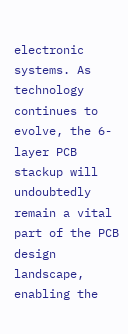electronic systems. As technology continues to evolve, the 6-layer PCB stackup will undoubtedly remain a vital part of the PCB design landscape, enabling the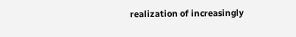realization of increasingly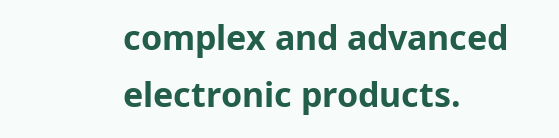complex and advanced electronic products.